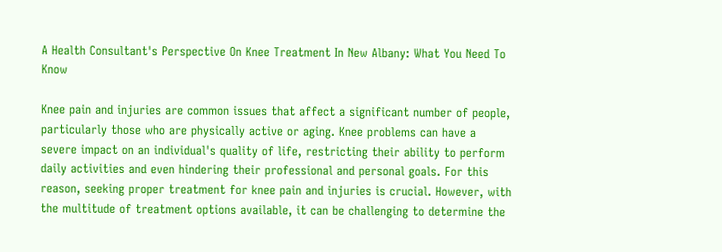A Health Consultant's Perspective On Knee Treatment In New Albany: What You Need To Know

Knee pain and injuries are common issues that affect a significant number of people, particularly those who are physically active or aging. Knee problems can have a severe impact on an individual's quality of life, restricting their ability to perform daily activities and even hindering their professional and personal goals. For this reason, seeking proper treatment for knee pain and injuries is crucial. However, with the multitude of treatment options available, it can be challenging to determine the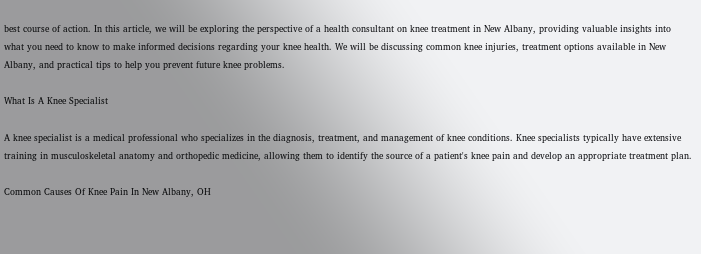best course of action. In this article, we will be exploring the perspective of a health consultant on knee treatment in New Albany, providing valuable insights into what you need to know to make informed decisions regarding your knee health. We will be discussing common knee injuries, treatment options available in New Albany, and practical tips to help you prevent future knee problems.

What Is A Knee Specialist

A knee specialist is a medical professional who specializes in the diagnosis, treatment, and management of knee conditions. Knee specialists typically have extensive training in musculoskeletal anatomy and orthopedic medicine, allowing them to identify the source of a patient's knee pain and develop an appropriate treatment plan.

Common Causes Of Knee Pain In New Albany, OH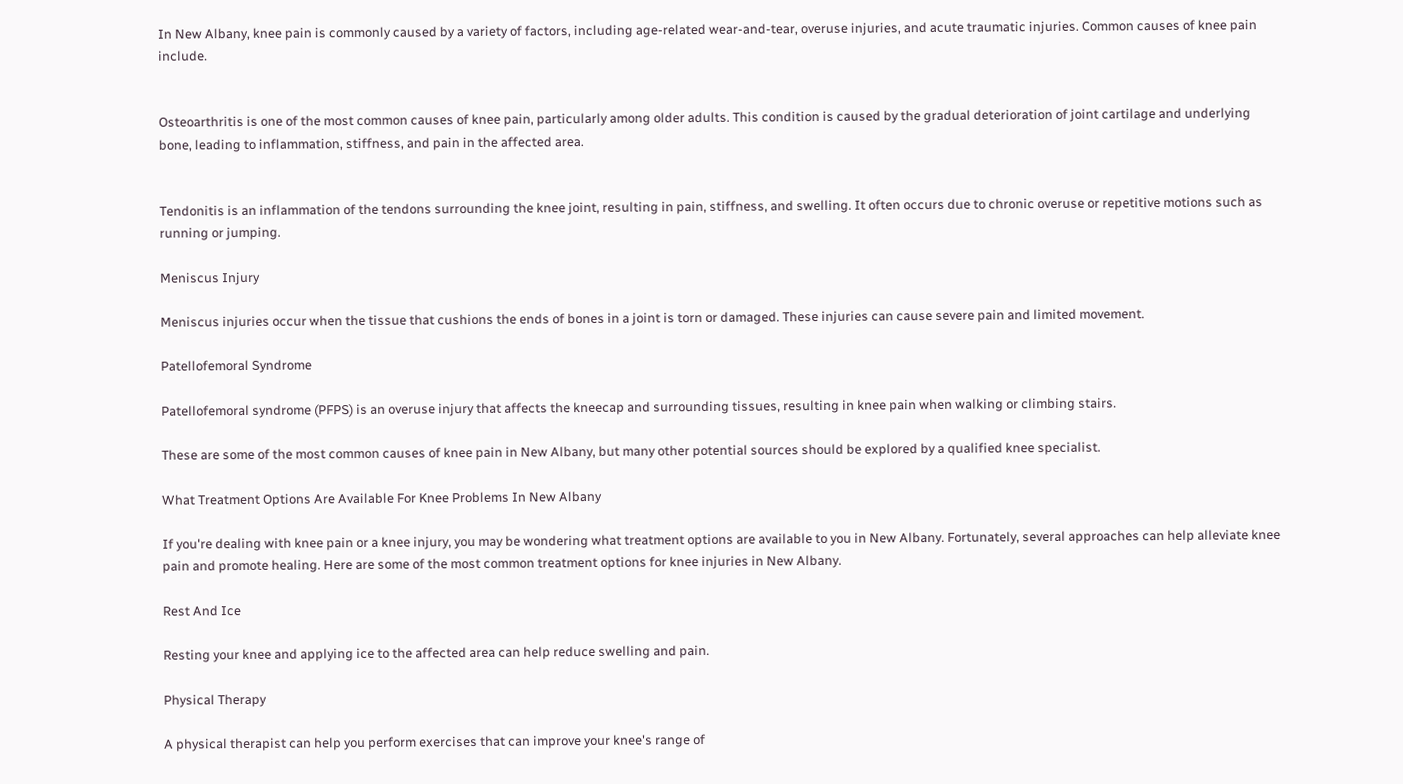In New Albany, knee pain is commonly caused by a variety of factors, including age-related wear-and-tear, overuse injuries, and acute traumatic injuries. Common causes of knee pain include.


Osteoarthritis is one of the most common causes of knee pain, particularly among older adults. This condition is caused by the gradual deterioration of joint cartilage and underlying bone, leading to inflammation, stiffness, and pain in the affected area.


Tendonitis is an inflammation of the tendons surrounding the knee joint, resulting in pain, stiffness, and swelling. It often occurs due to chronic overuse or repetitive motions such as running or jumping.

Meniscus Injury

Meniscus injuries occur when the tissue that cushions the ends of bones in a joint is torn or damaged. These injuries can cause severe pain and limited movement.

Patellofemoral Syndrome

Patellofemoral syndrome (PFPS) is an overuse injury that affects the kneecap and surrounding tissues, resulting in knee pain when walking or climbing stairs.

These are some of the most common causes of knee pain in New Albany, but many other potential sources should be explored by a qualified knee specialist.

What Treatment Options Are Available For Knee Problems In New Albany

If you're dealing with knee pain or a knee injury, you may be wondering what treatment options are available to you in New Albany. Fortunately, several approaches can help alleviate knee pain and promote healing. Here are some of the most common treatment options for knee injuries in New Albany.

Rest And Ice

Resting your knee and applying ice to the affected area can help reduce swelling and pain.

Physical Therapy

A physical therapist can help you perform exercises that can improve your knee's range of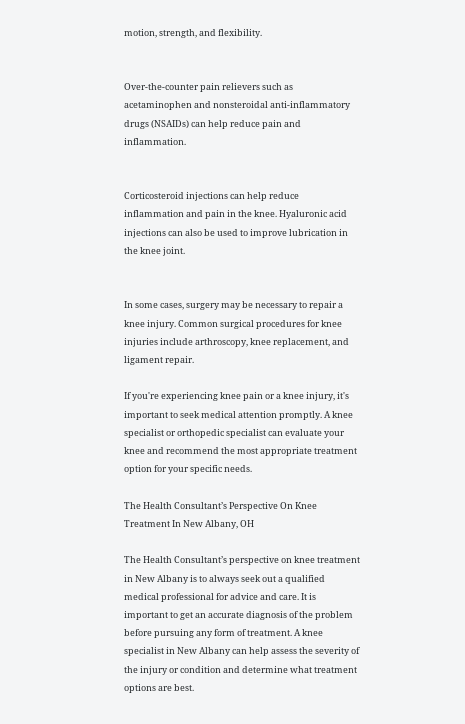motion, strength, and flexibility.


Over-the-counter pain relievers such as acetaminophen and nonsteroidal anti-inflammatory drugs (NSAIDs) can help reduce pain and inflammation.


Corticosteroid injections can help reduce inflammation and pain in the knee. Hyaluronic acid injections can also be used to improve lubrication in the knee joint.


In some cases, surgery may be necessary to repair a knee injury. Common surgical procedures for knee injuries include arthroscopy, knee replacement, and ligament repair.

If you're experiencing knee pain or a knee injury, it's important to seek medical attention promptly. A knee specialist or orthopedic specialist can evaluate your knee and recommend the most appropriate treatment option for your specific needs.

The Health Consultant’s Perspective On Knee Treatment In New Albany, OH

The Health Consultant’s perspective on knee treatment in New Albany is to always seek out a qualified medical professional for advice and care. It is important to get an accurate diagnosis of the problem before pursuing any form of treatment. A knee specialist in New Albany can help assess the severity of the injury or condition and determine what treatment options are best.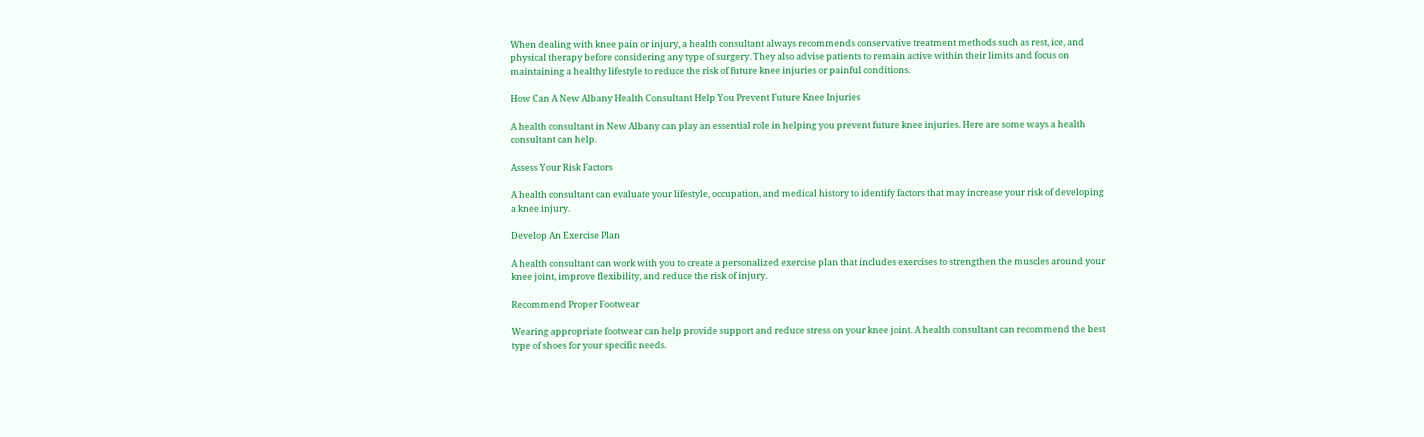When dealing with knee pain or injury, a health consultant always recommends conservative treatment methods such as rest, ice, and physical therapy before considering any type of surgery. They also advise patients to remain active within their limits and focus on maintaining a healthy lifestyle to reduce the risk of future knee injuries or painful conditions.

How Can A New Albany Health Consultant Help You Prevent Future Knee Injuries

A health consultant in New Albany can play an essential role in helping you prevent future knee injuries. Here are some ways a health consultant can help.

Assess Your Risk Factors

A health consultant can evaluate your lifestyle, occupation, and medical history to identify factors that may increase your risk of developing a knee injury.

Develop An Exercise Plan

A health consultant can work with you to create a personalized exercise plan that includes exercises to strengthen the muscles around your knee joint, improve flexibility, and reduce the risk of injury.

Recommend Proper Footwear

Wearing appropriate footwear can help provide support and reduce stress on your knee joint. A health consultant can recommend the best type of shoes for your specific needs.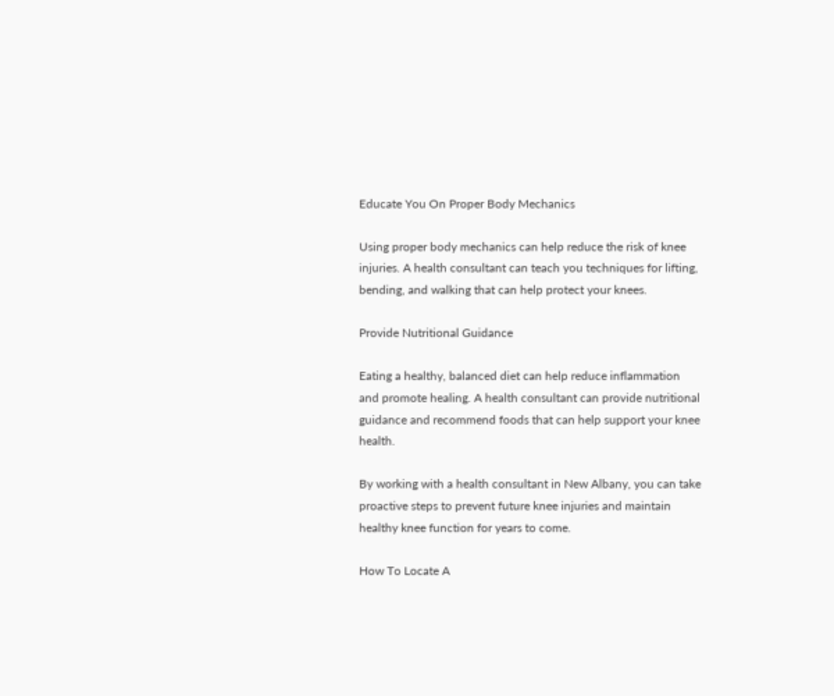Educate You On Proper Body Mechanics

Using proper body mechanics can help reduce the risk of knee injuries. A health consultant can teach you techniques for lifting, bending, and walking that can help protect your knees.

Provide Nutritional Guidance

Eating a healthy, balanced diet can help reduce inflammation and promote healing. A health consultant can provide nutritional guidance and recommend foods that can help support your knee health.

By working with a health consultant in New Albany, you can take proactive steps to prevent future knee injuries and maintain healthy knee function for years to come.

How To Locate A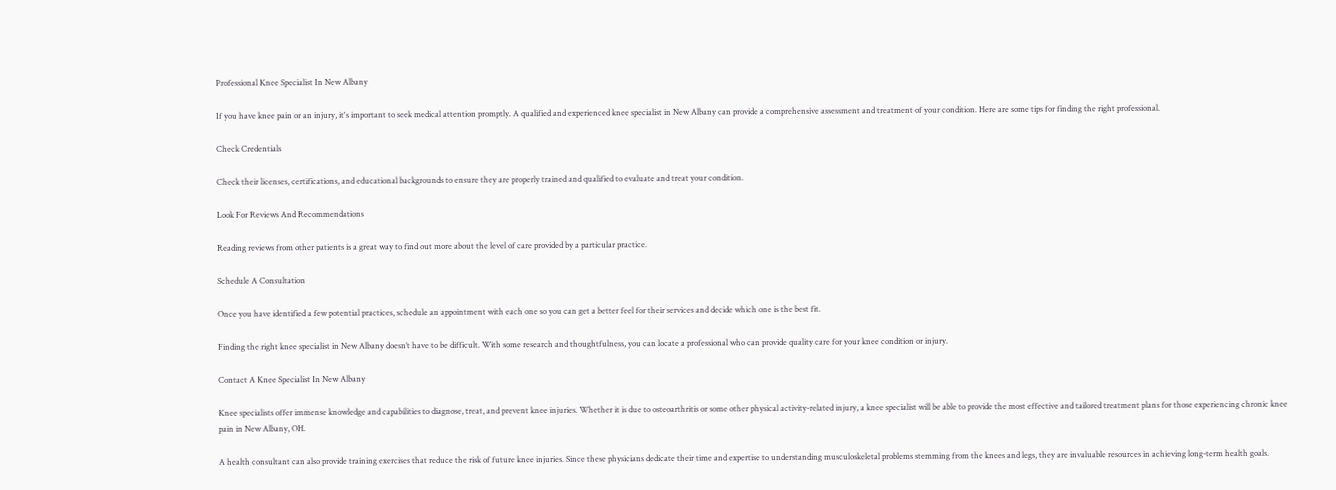Professional Knee Specialist In New Albany

If you have knee pain or an injury, it's important to seek medical attention promptly. A qualified and experienced knee specialist in New Albany can provide a comprehensive assessment and treatment of your condition. Here are some tips for finding the right professional.

Check Credentials

Check their licenses, certifications, and educational backgrounds to ensure they are properly trained and qualified to evaluate and treat your condition.

Look For Reviews And Recommendations

Reading reviews from other patients is a great way to find out more about the level of care provided by a particular practice.

Schedule A Consultation

Once you have identified a few potential practices, schedule an appointment with each one so you can get a better feel for their services and decide which one is the best fit.

Finding the right knee specialist in New Albany doesn’t have to be difficult. With some research and thoughtfulness, you can locate a professional who can provide quality care for your knee condition or injury.

Contact A Knee Specialist In New Albany

Knee specialists offer immense knowledge and capabilities to diagnose, treat, and prevent knee injuries. Whether it is due to osteoarthritis or some other physical activity-related injury, a knee specialist will be able to provide the most effective and tailored treatment plans for those experiencing chronic knee pain in New Albany, OH.

A health consultant can also provide training exercises that reduce the risk of future knee injuries. Since these physicians dedicate their time and expertise to understanding musculoskeletal problems stemming from the knees and legs, they are invaluable resources in achieving long-term health goals.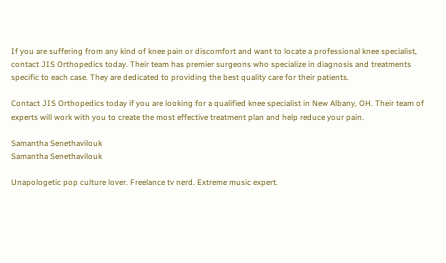If you are suffering from any kind of knee pain or discomfort and want to locate a professional knee specialist, contact JIS Orthopedics today. Their team has premier surgeons who specialize in diagnosis and treatments specific to each case. They are dedicated to providing the best quality care for their patients.

Contact JIS Orthopedics today if you are looking for a qualified knee specialist in New Albany, OH. Their team of experts will work with you to create the most effective treatment plan and help reduce your pain.

Samantha Senethavilouk
Samantha Senethavilouk

Unapologetic pop culture lover. Freelance tv nerd. Extreme music expert.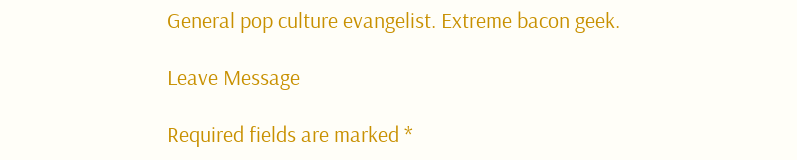General pop culture evangelist. Extreme bacon geek.

Leave Message

Required fields are marked *